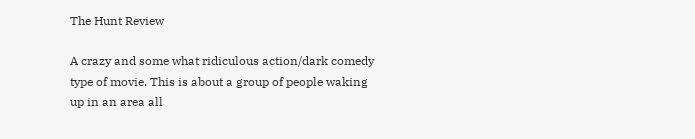The Hunt Review

A crazy and some what ridiculous action/dark comedy type of movie. This is about a group of people waking up in an area all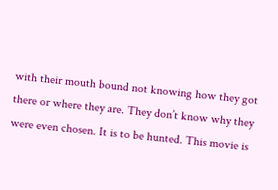with their mouth bound not knowing how they got there or where they are. They don’t know why they were even chosen. It is to be hunted. This movie is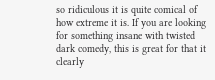so ridiculous it is quite comical of how extreme it is. If you are looking for something insane with twisted dark comedy, this is great for that it clearly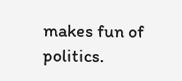makes fun of politics.